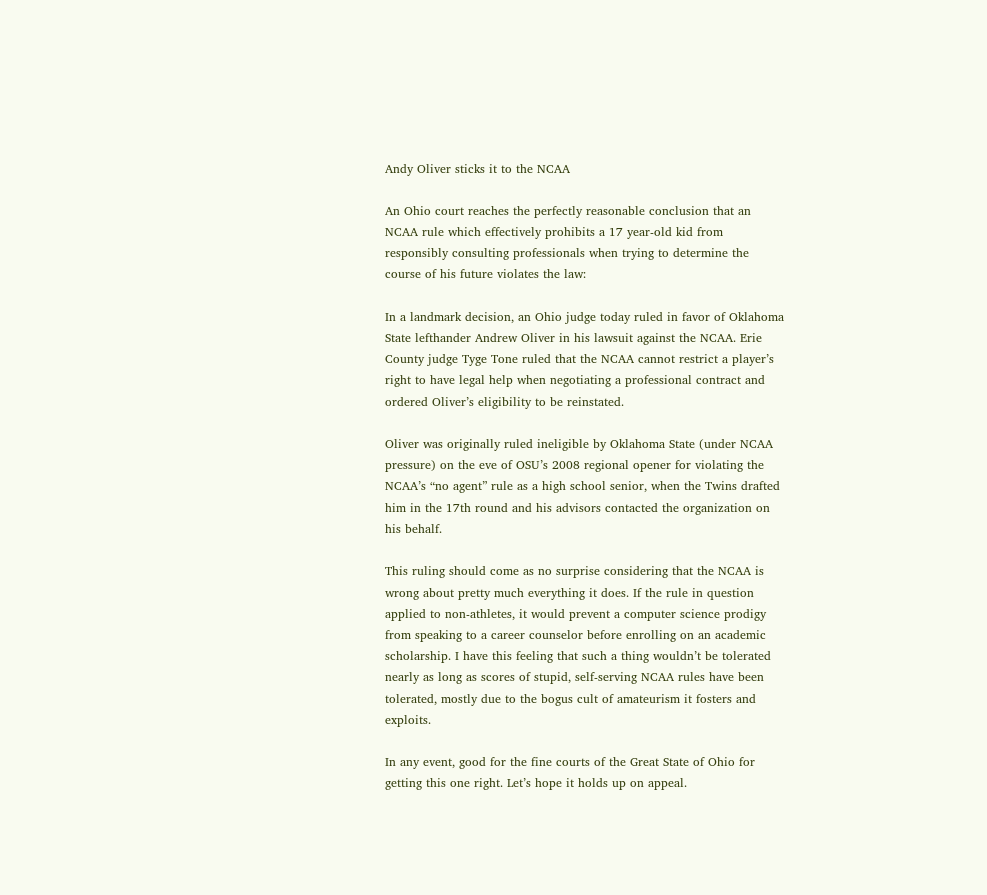Andy Oliver sticks it to the NCAA

An Ohio court reaches the perfectly reasonable conclusion that an NCAA rule which effectively prohibits a 17 year-old kid from responsibly consulting professionals when trying to determine the course of his future violates the law:

In a landmark decision, an Ohio judge today ruled in favor of Oklahoma State lefthander Andrew Oliver in his lawsuit against the NCAA. Erie County judge Tyge Tone ruled that the NCAA cannot restrict a player’s right to have legal help when negotiating a professional contract and ordered Oliver’s eligibility to be reinstated.

Oliver was originally ruled ineligible by Oklahoma State (under NCAA pressure) on the eve of OSU’s 2008 regional opener for violating the NCAA’s “no agent” rule as a high school senior, when the Twins drafted him in the 17th round and his advisors contacted the organization on his behalf.

This ruling should come as no surprise considering that the NCAA is wrong about pretty much everything it does. If the rule in question applied to non-athletes, it would prevent a computer science prodigy from speaking to a career counselor before enrolling on an academic scholarship. I have this feeling that such a thing wouldn’t be tolerated nearly as long as scores of stupid, self-serving NCAA rules have been tolerated, mostly due to the bogus cult of amateurism it fosters and exploits.

In any event, good for the fine courts of the Great State of Ohio for getting this one right. Let’s hope it holds up on appeal.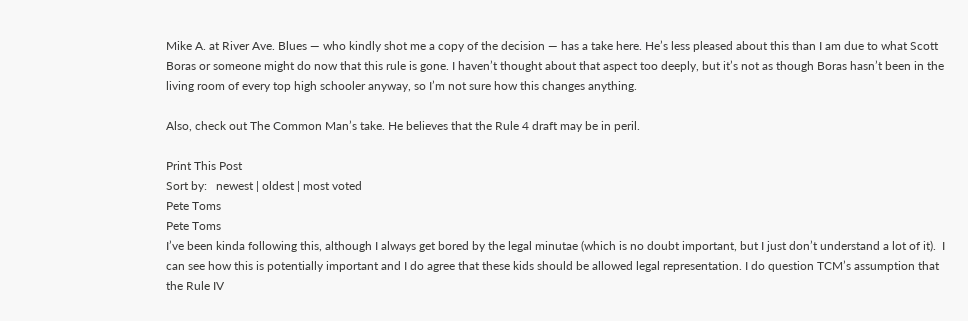Mike A. at River Ave. Blues — who kindly shot me a copy of the decision — has a take here. He’s less pleased about this than I am due to what Scott Boras or someone might do now that this rule is gone. I haven’t thought about that aspect too deeply, but it’s not as though Boras hasn’t been in the living room of every top high schooler anyway, so I’m not sure how this changes anything.

Also, check out The Common Man’s take. He believes that the Rule 4 draft may be in peril.

Print This Post
Sort by:   newest | oldest | most voted
Pete Toms
Pete Toms
I’ve been kinda following this, although I always get bored by the legal minutae (which is no doubt important, but I just don’t understand a lot of it).  I can see how this is potentially important and I do agree that these kids should be allowed legal representation. I do question TCM’s assumption that the Rule IV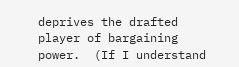deprives the drafted player of bargaining power.  (If I understand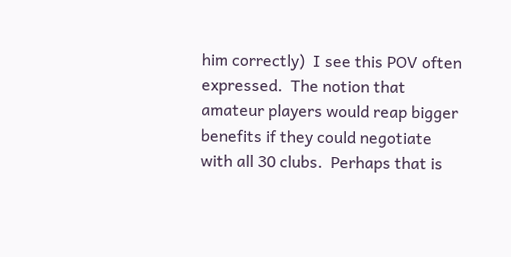him correctly)  I see this POV often expressed.  The notion that amateur players would reap bigger benefits if they could negotiate with all 30 clubs.  Perhaps that is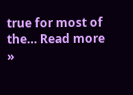true for most of the… Read more »